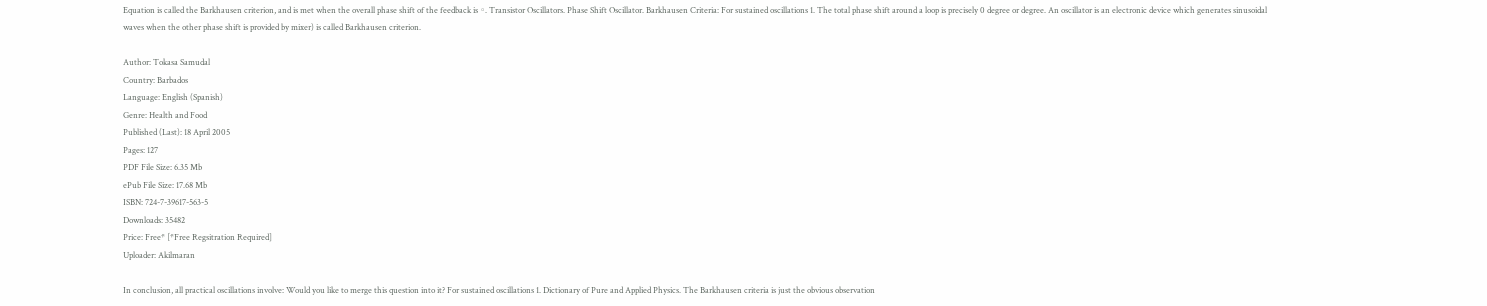Equation is called the Barkhausen criterion, and is met when the overall phase shift of the feedback is ◦. Transistor Oscillators. Phase Shift Oscillator. Barkhausen Criteria: For sustained oscillations 1. The total phase shift around a loop is precisely 0 degree or degree. An oscillator is an electronic device which generates sinusoidal waves when the other phase shift is provided by mixer) is called Barkhausen criterion.

Author: Tokasa Samudal
Country: Barbados
Language: English (Spanish)
Genre: Health and Food
Published (Last): 18 April 2005
Pages: 127
PDF File Size: 6.35 Mb
ePub File Size: 17.68 Mb
ISBN: 724-7-39617-563-5
Downloads: 35482
Price: Free* [*Free Regsitration Required]
Uploader: Akilmaran

In conclusion, all practical oscillations involve: Would you like to merge this question into it? For sustained oscillations 1. Dictionary of Pure and Applied Physics. The Barkhausen criteria is just the obvious observation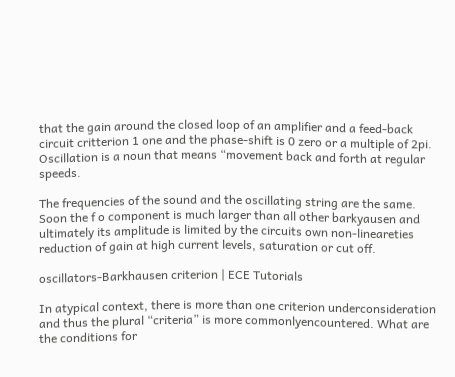that the gain around the closed loop of an amplifier and a feed-back circuit critterion 1 one and the phase-shift is 0 zero or a multiple of 2pi. Oscillation is a noun that means “movement back and forth at regular speeds.

The frequencies of the sound and the oscillating string are the same. Soon the f o component is much larger than all other barkyausen and ultimately its amplitude is limited by the circuits own non-lineareties reduction of gain at high current levels, saturation or cut off.

oscillators-Barkhausen criterion | ECE Tutorials

In atypical context, there is more than one criterion underconsideration and thus the plural “criteria” is more commonlyencountered. What are the conditions for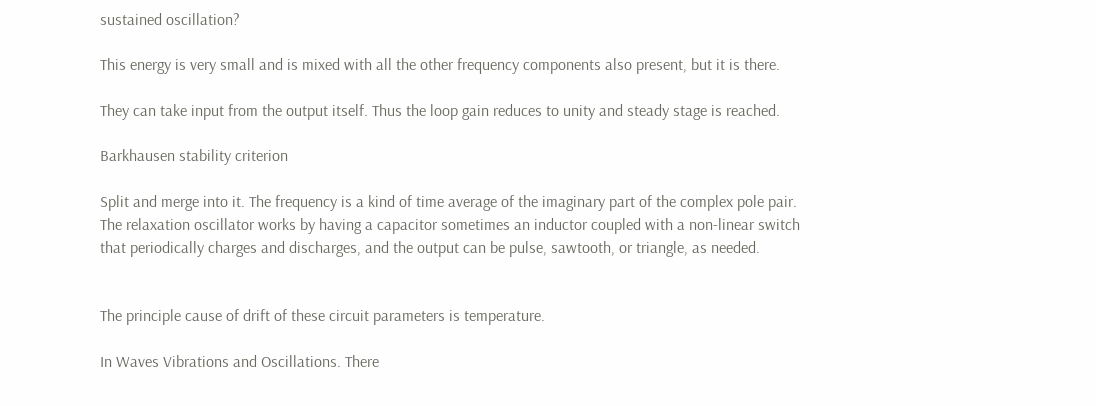sustained oscillation?

This energy is very small and is mixed with all the other frequency components also present, but it is there.

They can take input from the output itself. Thus the loop gain reduces to unity and steady stage is reached.

Barkhausen stability criterion

Split and merge into it. The frequency is a kind of time average of the imaginary part of the complex pole pair. The relaxation oscillator works by having a capacitor sometimes an inductor coupled with a non-linear switch that periodically charges and discharges, and the output can be pulse, sawtooth, or triangle, as needed.


The principle cause of drift of these circuit parameters is temperature.

In Waves Vibrations and Oscillations. There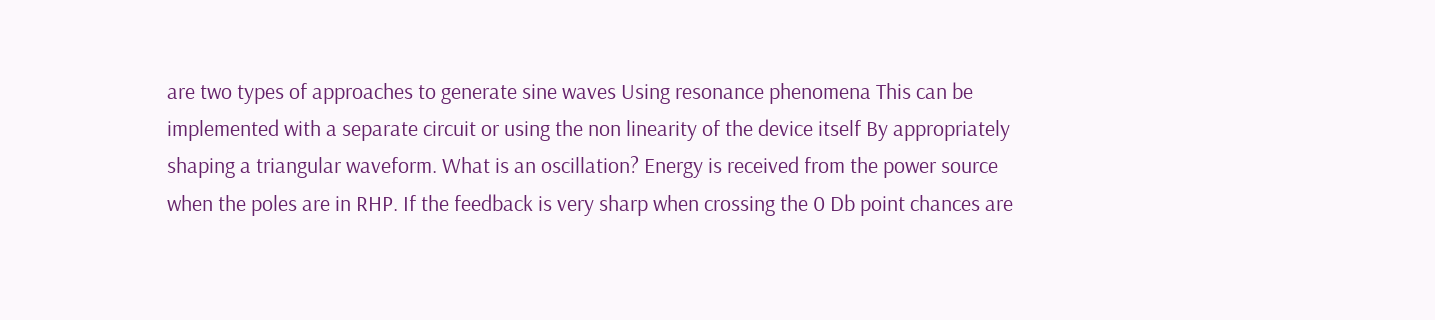are two types of approaches to generate sine waves Using resonance phenomena This can be implemented with a separate circuit or using the non linearity of the device itself By appropriately shaping a triangular waveform. What is an oscillation? Energy is received from the power source when the poles are in RHP. If the feedback is very sharp when crossing the 0 Db point chances are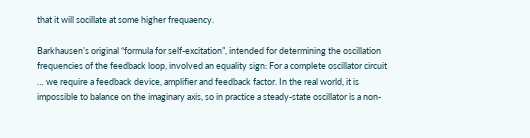that it will socillate at some higher frequaency.

Barkhausen’s original “formula for self-excitation”, intended for determining the oscillation frequencies of the feedback loop, involved an equality sign: For a complete oscillator circuit … we require a feedback device, amplifier and feedback factor. In the real world, it is impossible to balance on the imaginary axis, so in practice a steady-state oscillator is a non-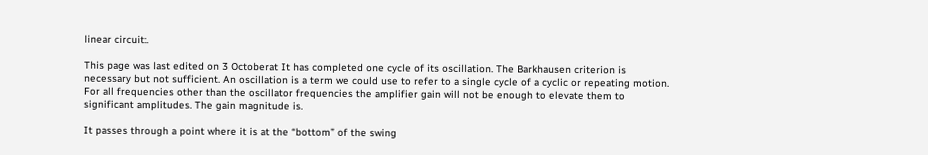linear circuit:.

This page was last edited on 3 Octoberat It has completed one cycle of its oscillation. The Barkhausen criterion is necessary but not sufficient. An oscillation is a term we could use to refer to a single cycle of a cyclic or repeating motion. For all frequencies other than the oscillator frequencies the amplifier gain will not be enough to elevate them to significant amplitudes. The gain magnitude is.

It passes through a point where it is at the “bottom” of the swing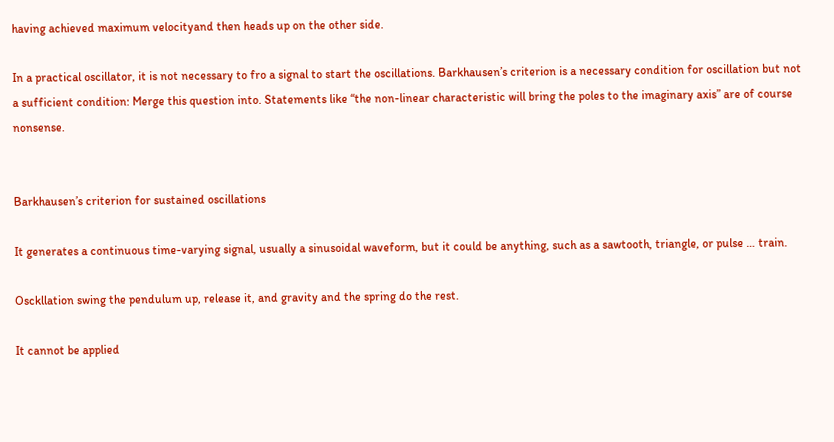having achieved maximum velocityand then heads up on the other side.

In a practical oscillator, it is not necessary to fro a signal to start the oscillations. Barkhausen’s criterion is a necessary condition for oscillation but not a sufficient condition: Merge this question into. Statements like “the non-linear characteristic will bring the poles to the imaginary axis” are of course nonsense.


Barkhausen’s criterion for sustained oscillations

It generates a continuous time-varying signal, usually a sinusoidal waveform, but it could be anything, such as a sawtooth, triangle, or pulse … train.

Osckllation swing the pendulum up, release it, and gravity and the spring do the rest.

It cannot be applied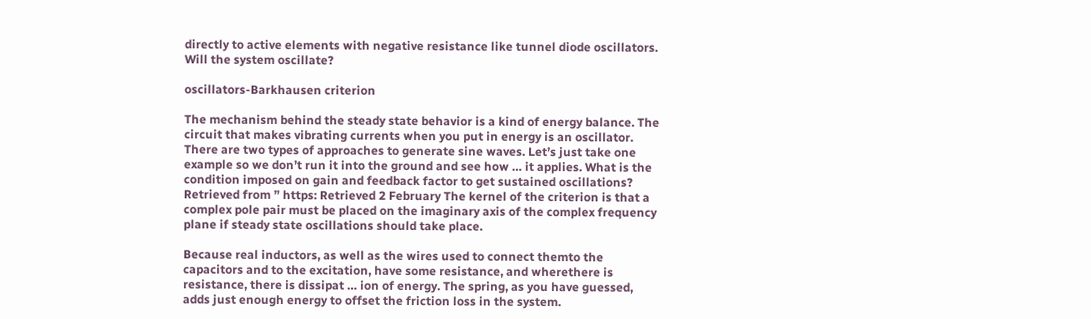directly to active elements with negative resistance like tunnel diode oscillators. Will the system oscillate?

oscillators-Barkhausen criterion

The mechanism behind the steady state behavior is a kind of energy balance. The circuit that makes vibrating currents when you put in energy is an oscillator. There are two types of approaches to generate sine waves. Let’s just take one example so we don’t run it into the ground and see how … it applies. What is the condition imposed on gain and feedback factor to get sustained oscillations? Retrieved from ” https: Retrieved 2 February The kernel of the criterion is that a complex pole pair must be placed on the imaginary axis of the complex frequency plane if steady state oscillations should take place.

Because real inductors, as well as the wires used to connect themto the capacitors and to the excitation, have some resistance, and wherethere is resistance, there is dissipat … ion of energy. The spring, as you have guessed, adds just enough energy to offset the friction loss in the system.